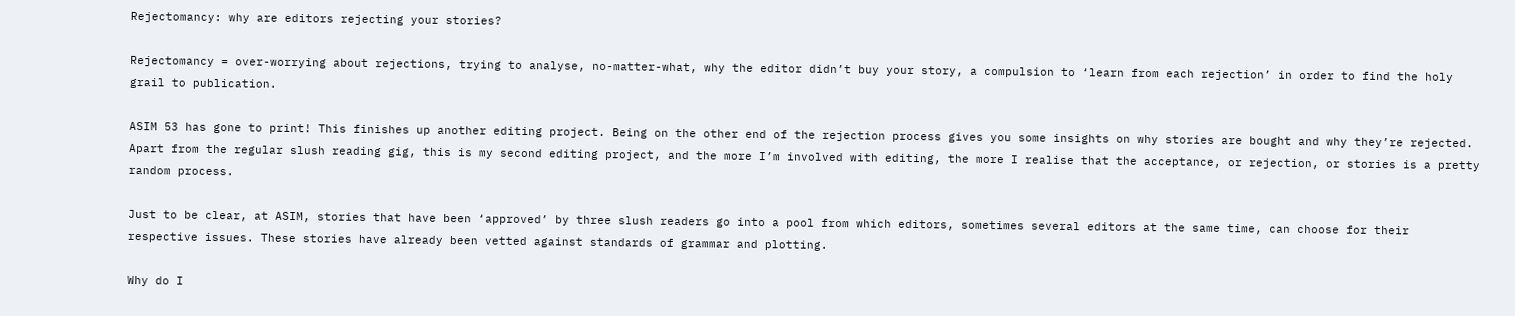Rejectomancy: why are editors rejecting your stories?

Rejectomancy = over-worrying about rejections, trying to analyse, no-matter-what, why the editor didn’t buy your story, a compulsion to ‘learn from each rejection’ in order to find the holy grail to publication.

ASIM 53 has gone to print! This finishes up another editing project. Being on the other end of the rejection process gives you some insights on why stories are bought and why they’re rejected. Apart from the regular slush reading gig, this is my second editing project, and the more I’m involved with editing, the more I realise that the acceptance, or rejection, or stories is a pretty random process.

Just to be clear, at ASIM, stories that have been ‘approved’ by three slush readers go into a pool from which editors, sometimes several editors at the same time, can choose for their respective issues. These stories have already been vetted against standards of grammar and plotting.

Why do I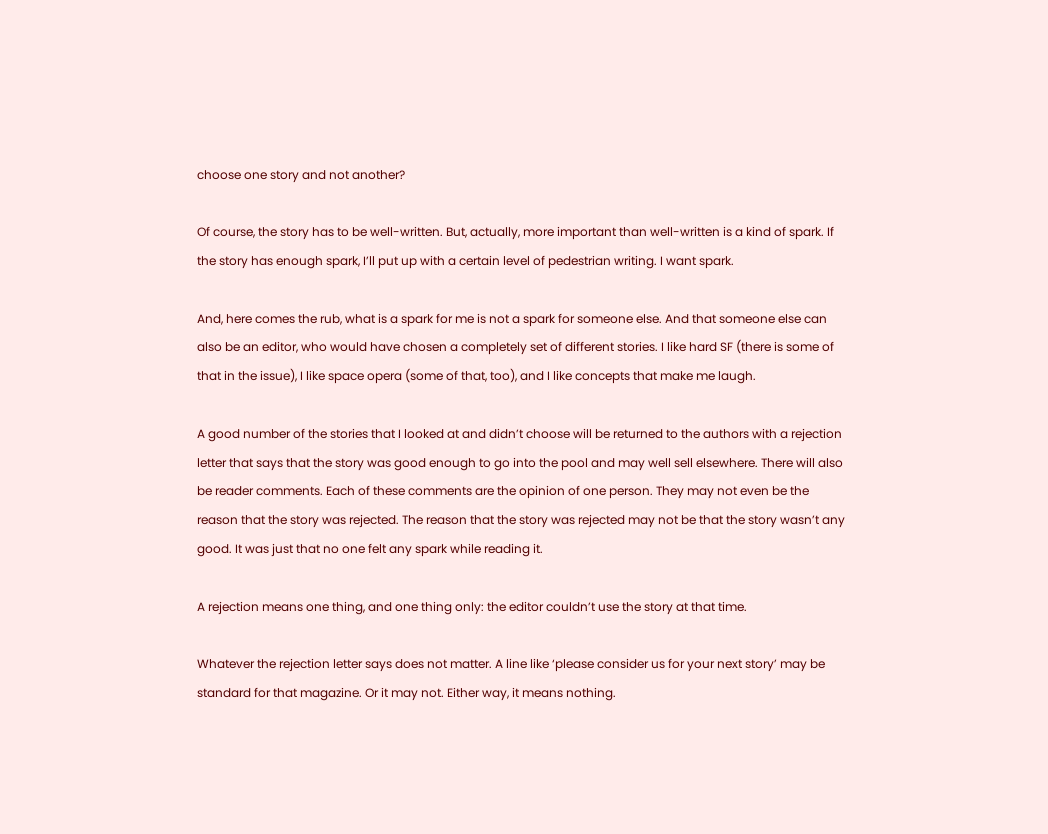choose one story and not another?

Of course, the story has to be well-written. But, actually, more important than well-written is a kind of spark. If the story has enough spark, I’ll put up with a certain level of pedestrian writing. I want spark.

And, here comes the rub, what is a spark for me is not a spark for someone else. And that someone else can also be an editor, who would have chosen a completely set of different stories. I like hard SF (there is some of that in the issue), I like space opera (some of that, too), and I like concepts that make me laugh.

A good number of the stories that I looked at and didn’t choose will be returned to the authors with a rejection letter that says that the story was good enough to go into the pool and may well sell elsewhere. There will also be reader comments. Each of these comments are the opinion of one person. They may not even be the reason that the story was rejected. The reason that the story was rejected may not be that the story wasn’t any good. It was just that no one felt any spark while reading it.

A rejection means one thing, and one thing only: the editor couldn’t use the story at that time.

Whatever the rejection letter says does not matter. A line like ‘please consider us for your next story’ may be standard for that magazine. Or it may not. Either way, it means nothing.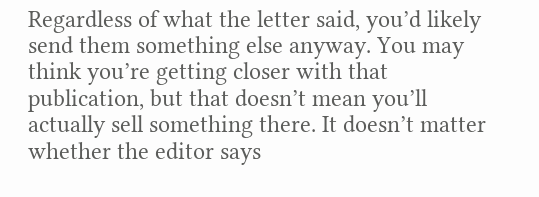Regardless of what the letter said, you’d likely send them something else anyway. You may think you’re getting closer with that publication, but that doesn’t mean you’ll actually sell something there. It doesn’t matter whether the editor says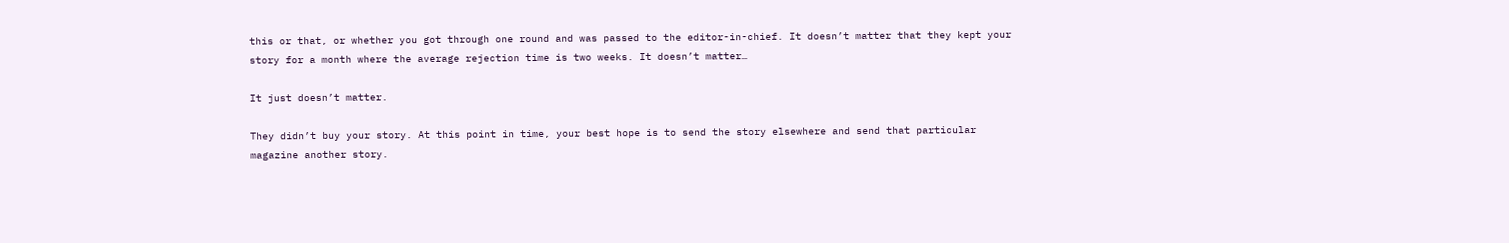this or that, or whether you got through one round and was passed to the editor-in-chief. It doesn’t matter that they kept your story for a month where the average rejection time is two weeks. It doesn’t matter…

It just doesn’t matter.

They didn’t buy your story. At this point in time, your best hope is to send the story elsewhere and send that particular magazine another story.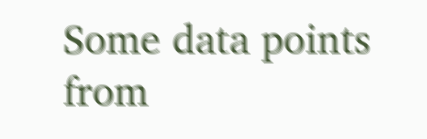Some data points from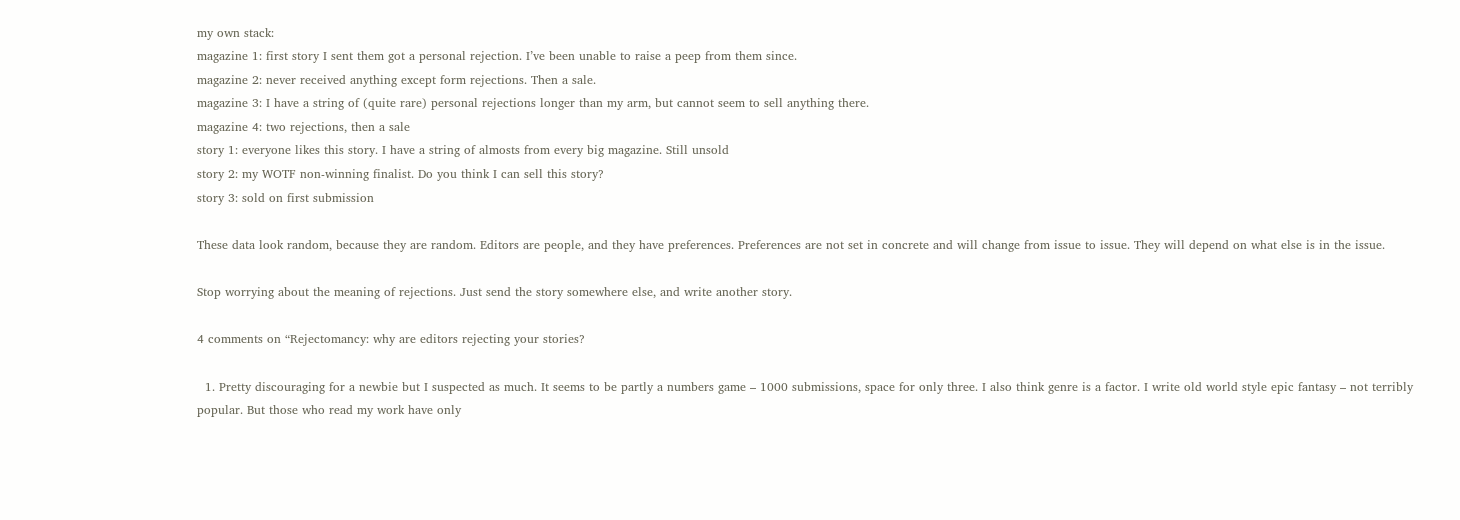my own stack:
magazine 1: first story I sent them got a personal rejection. I’ve been unable to raise a peep from them since.
magazine 2: never received anything except form rejections. Then a sale.
magazine 3: I have a string of (quite rare) personal rejections longer than my arm, but cannot seem to sell anything there.
magazine 4: two rejections, then a sale
story 1: everyone likes this story. I have a string of almosts from every big magazine. Still unsold
story 2: my WOTF non-winning finalist. Do you think I can sell this story?
story 3: sold on first submission

These data look random, because they are random. Editors are people, and they have preferences. Preferences are not set in concrete and will change from issue to issue. They will depend on what else is in the issue.

Stop worrying about the meaning of rejections. Just send the story somewhere else, and write another story.

4 comments on “Rejectomancy: why are editors rejecting your stories?

  1. Pretty discouraging for a newbie but I suspected as much. It seems to be partly a numbers game – 1000 submissions, space for only three. I also think genre is a factor. I write old world style epic fantasy – not terribly popular. But those who read my work have only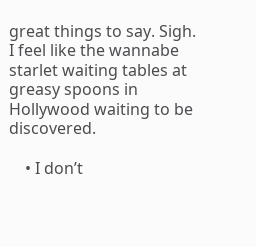great things to say. Sigh. I feel like the wannabe starlet waiting tables at greasy spoons in Hollywood waiting to be discovered.

    • I don’t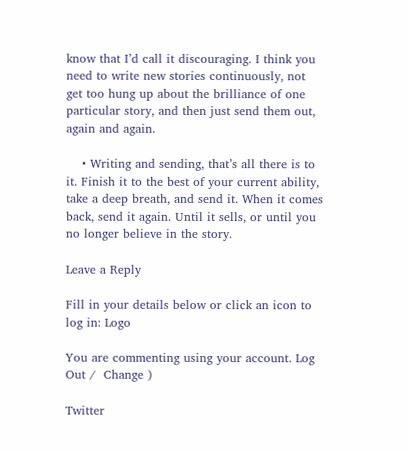know that I’d call it discouraging. I think you need to write new stories continuously, not get too hung up about the brilliance of one particular story, and then just send them out, again and again.

    • Writing and sending, that’s all there is to it. Finish it to the best of your current ability, take a deep breath, and send it. When it comes back, send it again. Until it sells, or until you no longer believe in the story.

Leave a Reply

Fill in your details below or click an icon to log in: Logo

You are commenting using your account. Log Out /  Change )

Twitter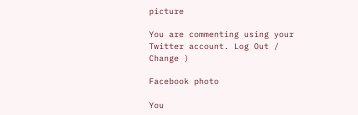picture

You are commenting using your Twitter account. Log Out /  Change )

Facebook photo

You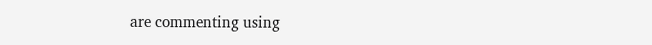are commenting using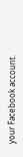your Facebook account.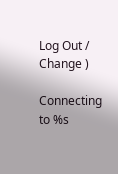Log Out /  Change )

Connecting to %s